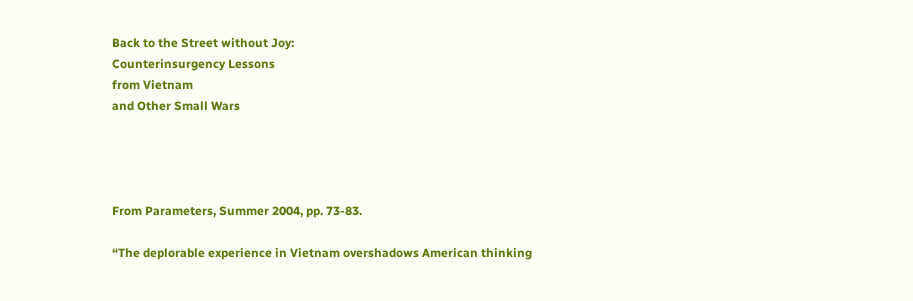Back to the Street without Joy:
Counterinsurgency Lessons
from Vietnam
and Other Small Wars




From Parameters, Summer 2004, pp. 73-83.

“The deplorable experience in Vietnam overshadows American thinking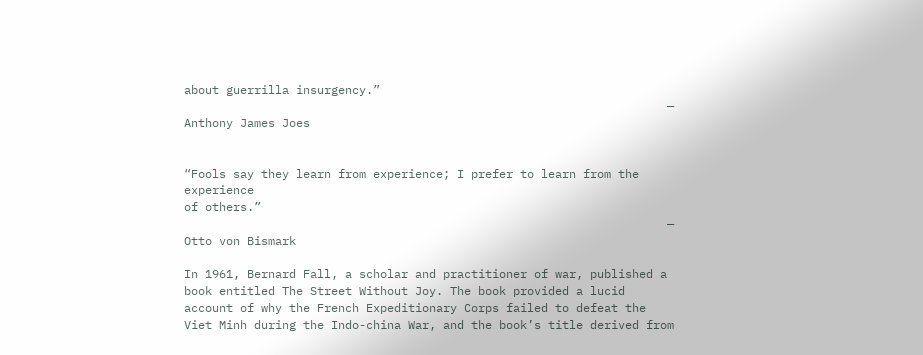about guerrilla insurgency.”
                                                                     — Anthony James Joes


“Fools say they learn from experience; I prefer to learn from the experience
of others.”
                                                                     — Otto von Bismark

In 1961, Bernard Fall, a scholar and practitioner of war, published a book entitled The Street Without Joy. The book provided a lucid account of why the French Expeditionary Corps failed to defeat the Viet Minh during the Indo-china War, and the book’s title derived from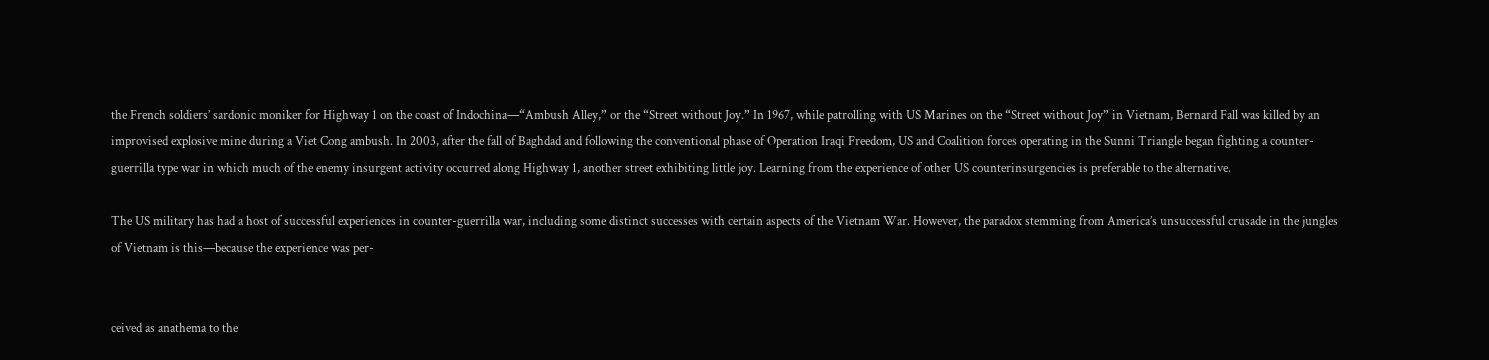the French soldiers’ sardonic moniker for Highway 1 on the coast of Indochina—“Ambush Alley,” or the “Street without Joy.” In 1967, while patrolling with US Marines on the “Street without Joy” in Vietnam, Bernard Fall was killed by an improvised explosive mine during a Viet Cong ambush. In 2003, after the fall of Baghdad and following the conventional phase of Operation Iraqi Freedom, US and Coalition forces operating in the Sunni Triangle began fighting a counter-guerrilla type war in which much of the enemy insurgent activity occurred along Highway 1, another street exhibiting little joy. Learning from the experience of other US counterinsurgencies is preferable to the alternative.

The US military has had a host of successful experiences in counter-guerrilla war, including some distinct successes with certain aspects of the Vietnam War. However, the paradox stemming from America’s unsuccessful crusade in the jungles of Vietnam is this—because the experience was per-


ceived as anathema to the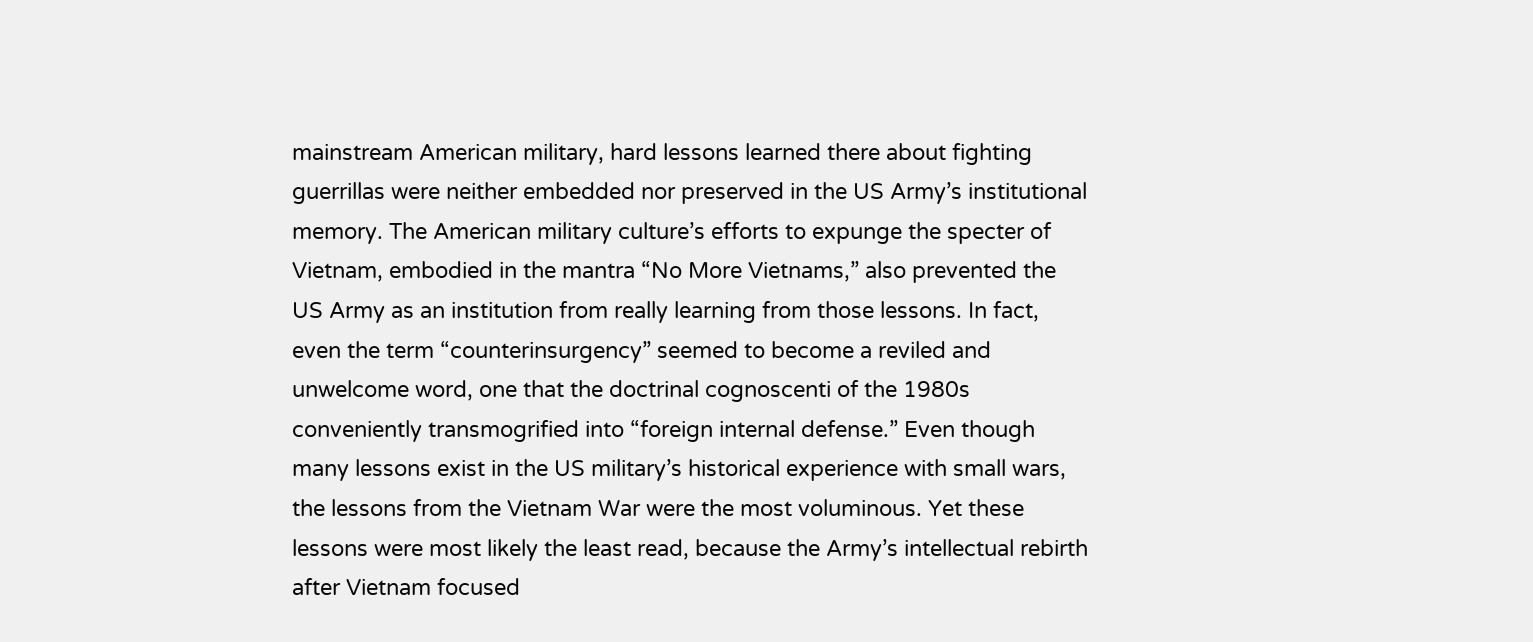mainstream American military, hard lessons learned there about fighting guerrillas were neither embedded nor preserved in the US Army’s institutional memory. The American military culture’s efforts to expunge the specter of Vietnam, embodied in the mantra “No More Vietnams,” also prevented the US Army as an institution from really learning from those lessons. In fact, even the term “counterinsurgency” seemed to become a reviled and unwelcome word, one that the doctrinal cognoscenti of the 1980s conveniently transmogrified into “foreign internal defense.” Even though many lessons exist in the US military’s historical experience with small wars, the lessons from the Vietnam War were the most voluminous. Yet these lessons were most likely the least read, because the Army’s intellectual rebirth after Vietnam focused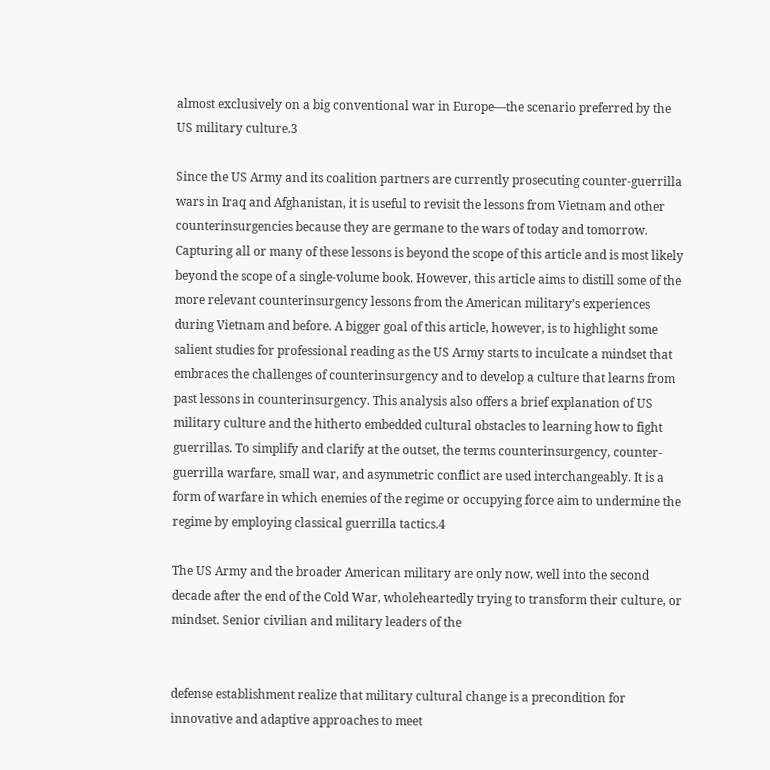almost exclusively on a big conventional war in Europe—the scenario preferred by the US military culture.3

Since the US Army and its coalition partners are currently prosecuting counter-guerrilla wars in Iraq and Afghanistan, it is useful to revisit the lessons from Vietnam and other counterinsurgencies because they are germane to the wars of today and tomorrow. Capturing all or many of these lessons is beyond the scope of this article and is most likely beyond the scope of a single-volume book. However, this article aims to distill some of the more relevant counterinsurgency lessons from the American military’s experiences during Vietnam and before. A bigger goal of this article, however, is to highlight some salient studies for professional reading as the US Army starts to inculcate a mindset that embraces the challenges of counterinsurgency and to develop a culture that learns from past lessons in counterinsurgency. This analysis also offers a brief explanation of US military culture and the hitherto embedded cultural obstacles to learning how to fight guerrillas. To simplify and clarify at the outset, the terms counterinsurgency, counter-guerrilla warfare, small war, and asymmetric conflict are used interchangeably. It is a form of warfare in which enemies of the regime or occupying force aim to undermine the regime by employing classical guerrilla tactics.4

The US Army and the broader American military are only now, well into the second decade after the end of the Cold War, wholeheartedly trying to transform their culture, or mindset. Senior civilian and military leaders of the


defense establishment realize that military cultural change is a precondition for innovative and adaptive approaches to meet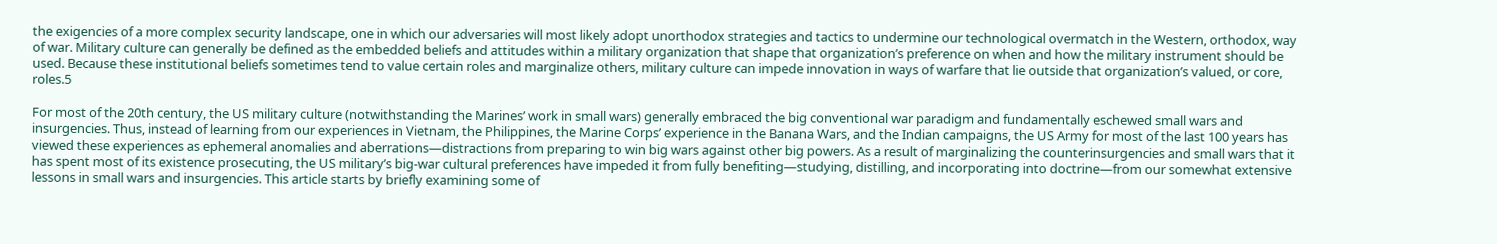the exigencies of a more complex security landscape, one in which our adversaries will most likely adopt unorthodox strategies and tactics to undermine our technological overmatch in the Western, orthodox, way of war. Military culture can generally be defined as the embedded beliefs and attitudes within a military organization that shape that organization’s preference on when and how the military instrument should be used. Because these institutional beliefs sometimes tend to value certain roles and marginalize others, military culture can impede innovation in ways of warfare that lie outside that organization’s valued, or core, roles.5

For most of the 20th century, the US military culture (notwithstanding the Marines’ work in small wars) generally embraced the big conventional war paradigm and fundamentally eschewed small wars and insurgencies. Thus, instead of learning from our experiences in Vietnam, the Philippines, the Marine Corps’ experience in the Banana Wars, and the Indian campaigns, the US Army for most of the last 100 years has viewed these experiences as ephemeral anomalies and aberrations—distractions from preparing to win big wars against other big powers. As a result of marginalizing the counterinsurgencies and small wars that it has spent most of its existence prosecuting, the US military’s big-war cultural preferences have impeded it from fully benefiting—studying, distilling, and incorporating into doctrine—from our somewhat extensive lessons in small wars and insurgencies. This article starts by briefly examining some of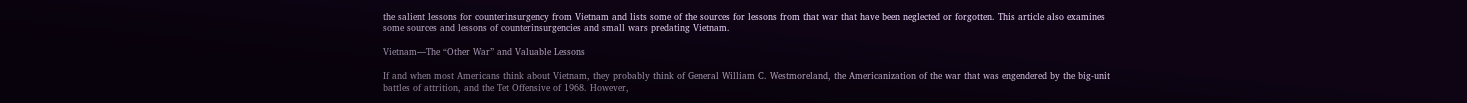the salient lessons for counterinsurgency from Vietnam and lists some of the sources for lessons from that war that have been neglected or forgotten. This article also examines some sources and lessons of counterinsurgencies and small wars predating Vietnam.

Vietnam—The “Other War” and Valuable Lessons

If and when most Americans think about Vietnam, they probably think of General William C. Westmoreland, the Americanization of the war that was engendered by the big-unit battles of attrition, and the Tet Offensive of 1968. However,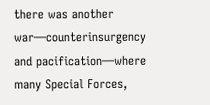there was another war—counterinsurgency and pacification—where many Special Forces,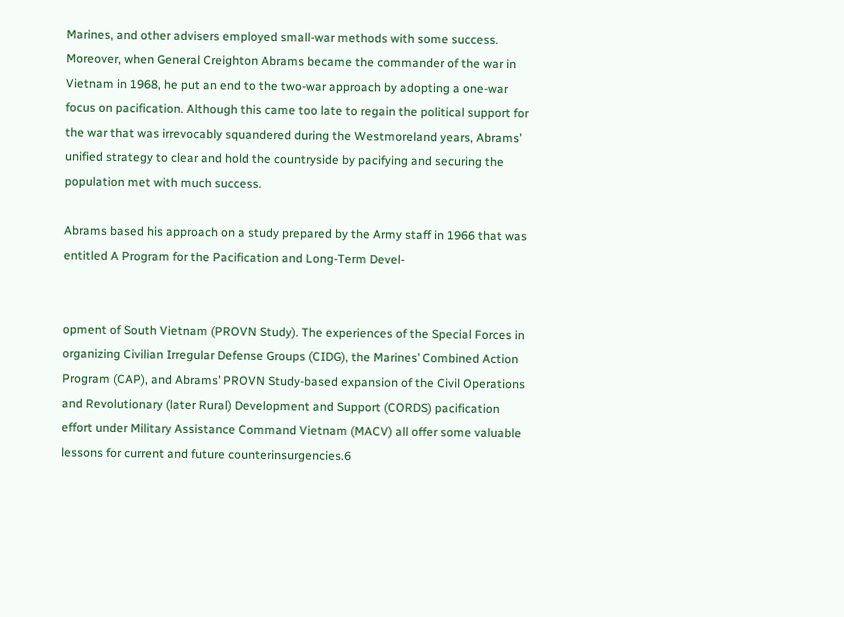Marines, and other advisers employed small-war methods with some success. Moreover, when General Creighton Abrams became the commander of the war in Vietnam in 1968, he put an end to the two-war approach by adopting a one-war focus on pacification. Although this came too late to regain the political support for the war that was irrevocably squandered during the Westmoreland years, Abrams’ unified strategy to clear and hold the countryside by pacifying and securing the population met with much success.

Abrams based his approach on a study prepared by the Army staff in 1966 that was entitled A Program for the Pacification and Long-Term Devel-


opment of South Vietnam (PROVN Study). The experiences of the Special Forces in organizing Civilian Irregular Defense Groups (CIDG), the Marines’ Combined Action Program (CAP), and Abrams’ PROVN Study-based expansion of the Civil Operations and Revolutionary (later Rural) Development and Support (CORDS) pacification effort under Military Assistance Command Vietnam (MACV) all offer some valuable lessons for current and future counterinsurgencies.6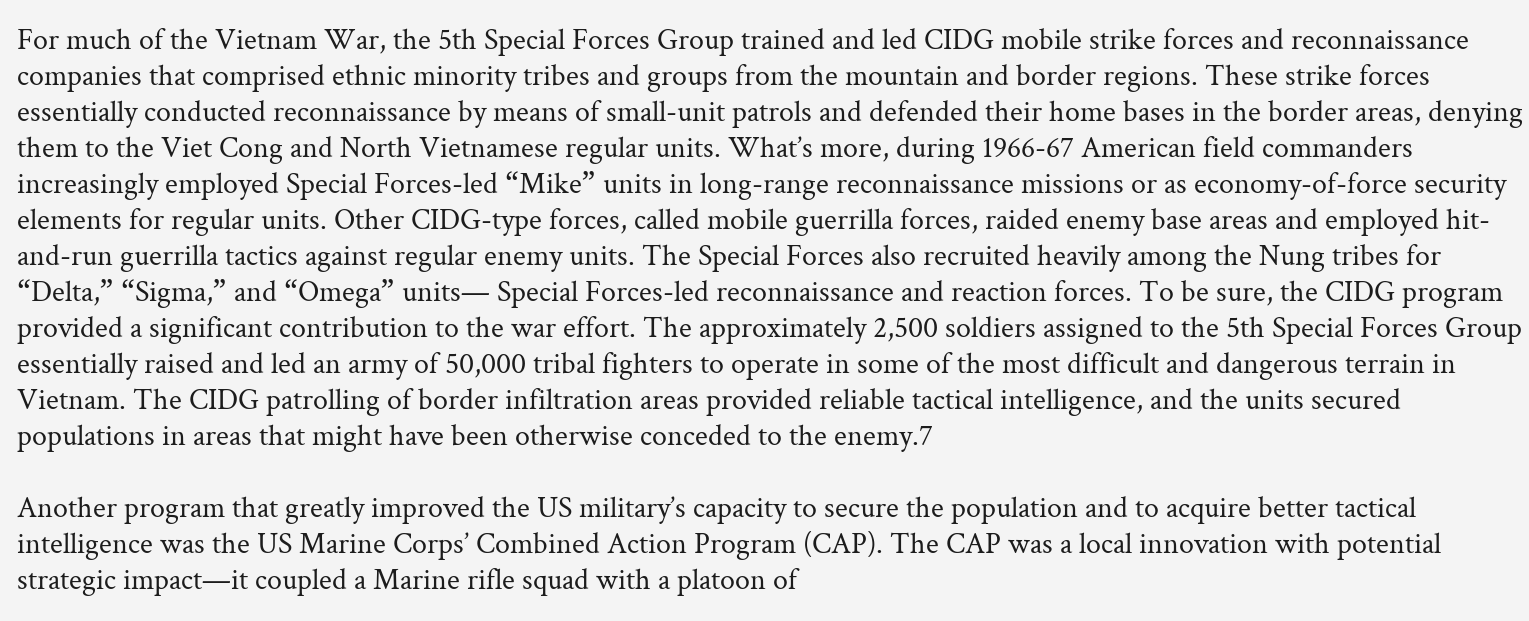For much of the Vietnam War, the 5th Special Forces Group trained and led CIDG mobile strike forces and reconnaissance companies that comprised ethnic minority tribes and groups from the mountain and border regions. These strike forces essentially conducted reconnaissance by means of small-unit patrols and defended their home bases in the border areas, denying them to the Viet Cong and North Vietnamese regular units. What’s more, during 1966-67 American field commanders increasingly employed Special Forces-led “Mike” units in long-range reconnaissance missions or as economy-of-force security elements for regular units. Other CIDG-type forces, called mobile guerrilla forces, raided enemy base areas and employed hit-and-run guerrilla tactics against regular enemy units. The Special Forces also recruited heavily among the Nung tribes for “Delta,” “Sigma,” and “Omega” units— Special Forces-led reconnaissance and reaction forces. To be sure, the CIDG program provided a significant contribution to the war effort. The approximately 2,500 soldiers assigned to the 5th Special Forces Group essentially raised and led an army of 50,000 tribal fighters to operate in some of the most difficult and dangerous terrain in Vietnam. The CIDG patrolling of border infiltration areas provided reliable tactical intelligence, and the units secured populations in areas that might have been otherwise conceded to the enemy.7

Another program that greatly improved the US military’s capacity to secure the population and to acquire better tactical intelligence was the US Marine Corps’ Combined Action Program (CAP). The CAP was a local innovation with potential strategic impact—it coupled a Marine rifle squad with a platoon of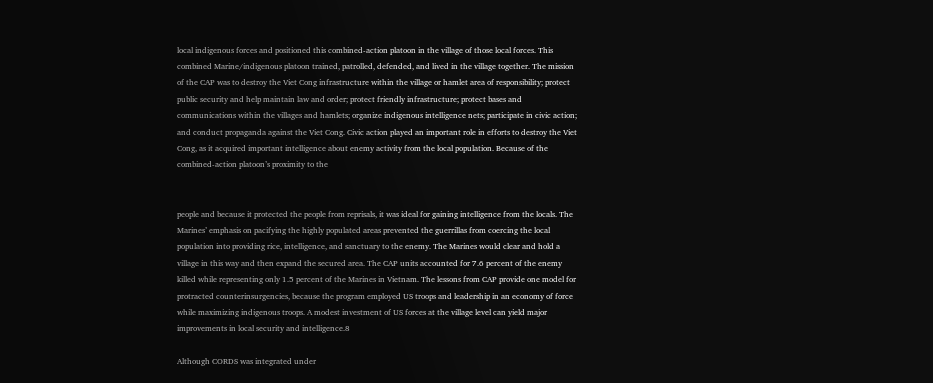local indigenous forces and positioned this combined-action platoon in the village of those local forces. This combined Marine/indigenous platoon trained, patrolled, defended, and lived in the village together. The mission of the CAP was to destroy the Viet Cong infrastructure within the village or hamlet area of responsibility; protect public security and help maintain law and order; protect friendly infrastructure; protect bases and communications within the villages and hamlets; organize indigenous intelligence nets; participate in civic action; and conduct propaganda against the Viet Cong. Civic action played an important role in efforts to destroy the Viet Cong, as it acquired important intelligence about enemy activity from the local population. Because of the combined-action platoon’s proximity to the


people and because it protected the people from reprisals, it was ideal for gaining intelligence from the locals. The Marines’ emphasis on pacifying the highly populated areas prevented the guerrillas from coercing the local population into providing rice, intelligence, and sanctuary to the enemy. The Marines would clear and hold a village in this way and then expand the secured area. The CAP units accounted for 7.6 percent of the enemy killed while representing only 1.5 percent of the Marines in Vietnam. The lessons from CAP provide one model for protracted counterinsurgencies, because the program employed US troops and leadership in an economy of force while maximizing indigenous troops. A modest investment of US forces at the village level can yield major improvements in local security and intelligence.8

Although CORDS was integrated under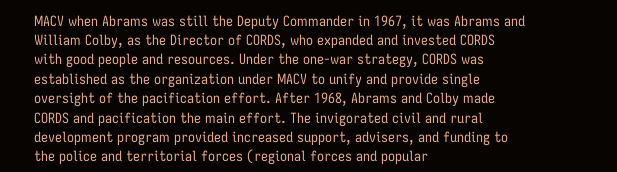MACV when Abrams was still the Deputy Commander in 1967, it was Abrams and William Colby, as the Director of CORDS, who expanded and invested CORDS with good people and resources. Under the one-war strategy, CORDS was established as the organization under MACV to unify and provide single oversight of the pacification effort. After 1968, Abrams and Colby made CORDS and pacification the main effort. The invigorated civil and rural development program provided increased support, advisers, and funding to the police and territorial forces (regional forces and popular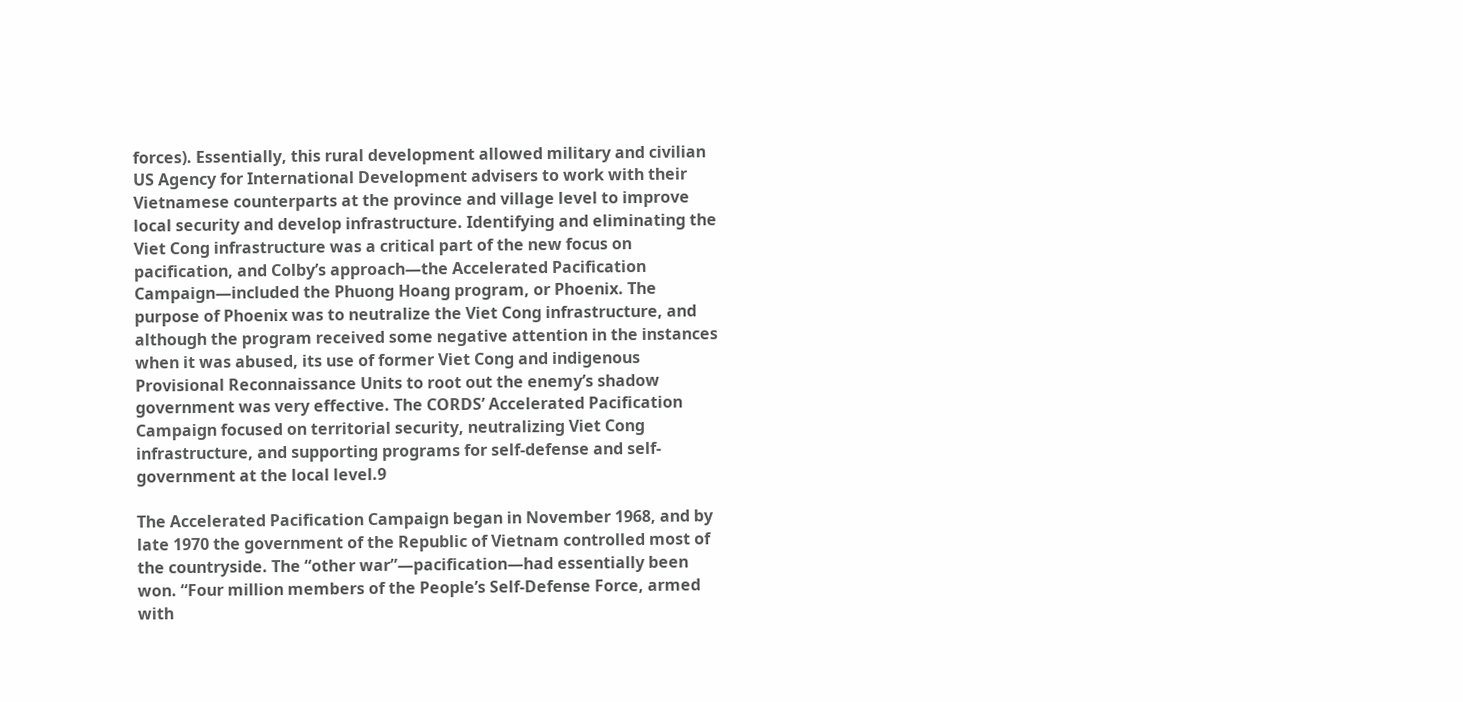forces). Essentially, this rural development allowed military and civilian US Agency for International Development advisers to work with their Vietnamese counterparts at the province and village level to improve local security and develop infrastructure. Identifying and eliminating the Viet Cong infrastructure was a critical part of the new focus on pacification, and Colby’s approach—the Accelerated Pacification Campaign—included the Phuong Hoang program, or Phoenix. The purpose of Phoenix was to neutralize the Viet Cong infrastructure, and although the program received some negative attention in the instances when it was abused, its use of former Viet Cong and indigenous Provisional Reconnaissance Units to root out the enemy’s shadow government was very effective. The CORDS’ Accelerated Pacification Campaign focused on territorial security, neutralizing Viet Cong infrastructure, and supporting programs for self-defense and self-government at the local level.9

The Accelerated Pacification Campaign began in November 1968, and by late 1970 the government of the Republic of Vietnam controlled most of the countryside. The “other war”—pacification—had essentially been won. “Four million members of the People’s Self-Defense Force, armed with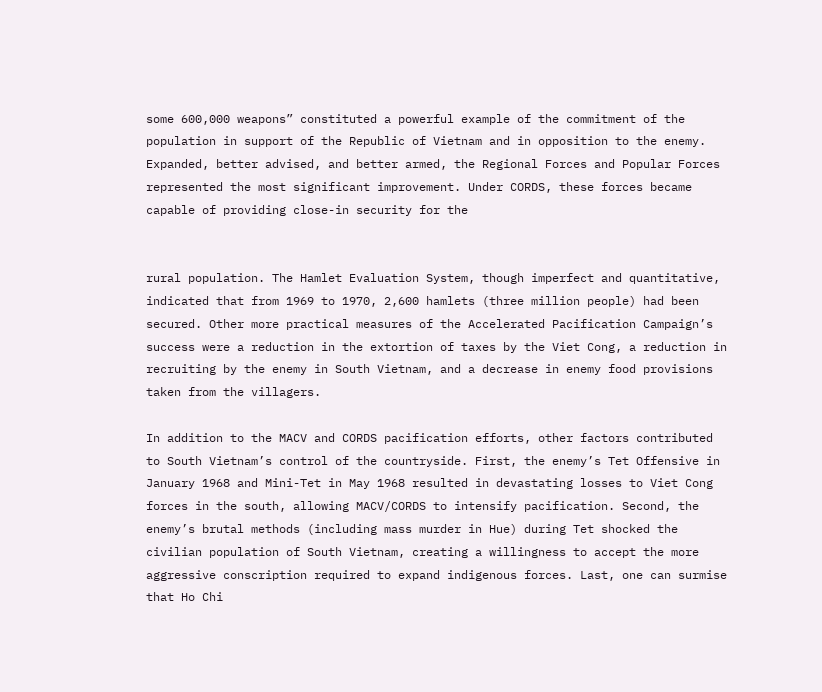some 600,000 weapons” constituted a powerful example of the commitment of the population in support of the Republic of Vietnam and in opposition to the enemy. Expanded, better advised, and better armed, the Regional Forces and Popular Forces represented the most significant improvement. Under CORDS, these forces became capable of providing close-in security for the


rural population. The Hamlet Evaluation System, though imperfect and quantitative, indicated that from 1969 to 1970, 2,600 hamlets (three million people) had been secured. Other more practical measures of the Accelerated Pacification Campaign’s success were a reduction in the extortion of taxes by the Viet Cong, a reduction in recruiting by the enemy in South Vietnam, and a decrease in enemy food provisions taken from the villagers.

In addition to the MACV and CORDS pacification efforts, other factors contributed to South Vietnam’s control of the countryside. First, the enemy’s Tet Offensive in January 1968 and Mini-Tet in May 1968 resulted in devastating losses to Viet Cong forces in the south, allowing MACV/CORDS to intensify pacification. Second, the enemy’s brutal methods (including mass murder in Hue) during Tet shocked the civilian population of South Vietnam, creating a willingness to accept the more aggressive conscription required to expand indigenous forces. Last, one can surmise that Ho Chi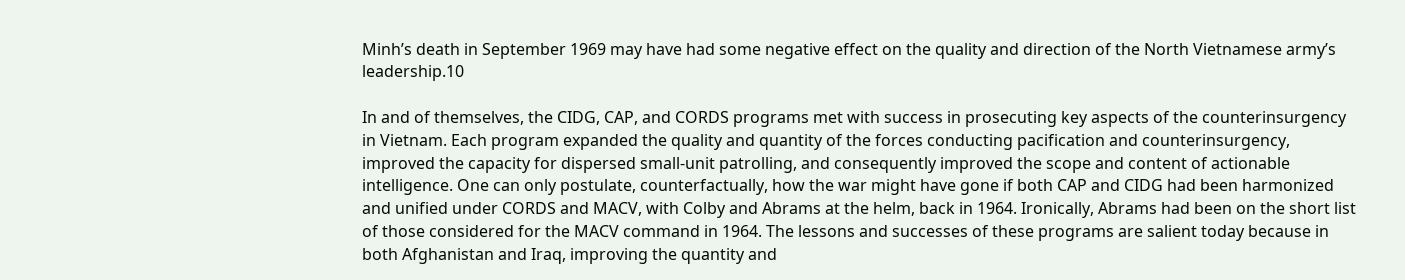Minh’s death in September 1969 may have had some negative effect on the quality and direction of the North Vietnamese army’s leadership.10

In and of themselves, the CIDG, CAP, and CORDS programs met with success in prosecuting key aspects of the counterinsurgency in Vietnam. Each program expanded the quality and quantity of the forces conducting pacification and counterinsurgency, improved the capacity for dispersed small-unit patrolling, and consequently improved the scope and content of actionable intelligence. One can only postulate, counterfactually, how the war might have gone if both CAP and CIDG had been harmonized and unified under CORDS and MACV, with Colby and Abrams at the helm, back in 1964. Ironically, Abrams had been on the short list of those considered for the MACV command in 1964. The lessons and successes of these programs are salient today because in both Afghanistan and Iraq, improving the quantity and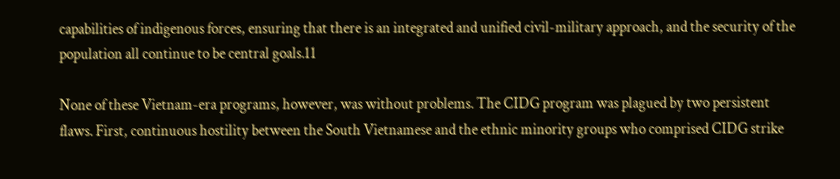capabilities of indigenous forces, ensuring that there is an integrated and unified civil-military approach, and the security of the population all continue to be central goals.11

None of these Vietnam-era programs, however, was without problems. The CIDG program was plagued by two persistent flaws. First, continuous hostility between the South Vietnamese and the ethnic minority groups who comprised CIDG strike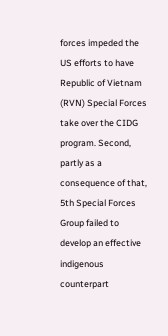forces impeded the US efforts to have Republic of Vietnam (RVN) Special Forces take over the CIDG program. Second, partly as a consequence of that, 5th Special Forces Group failed to develop an effective indigenous counterpart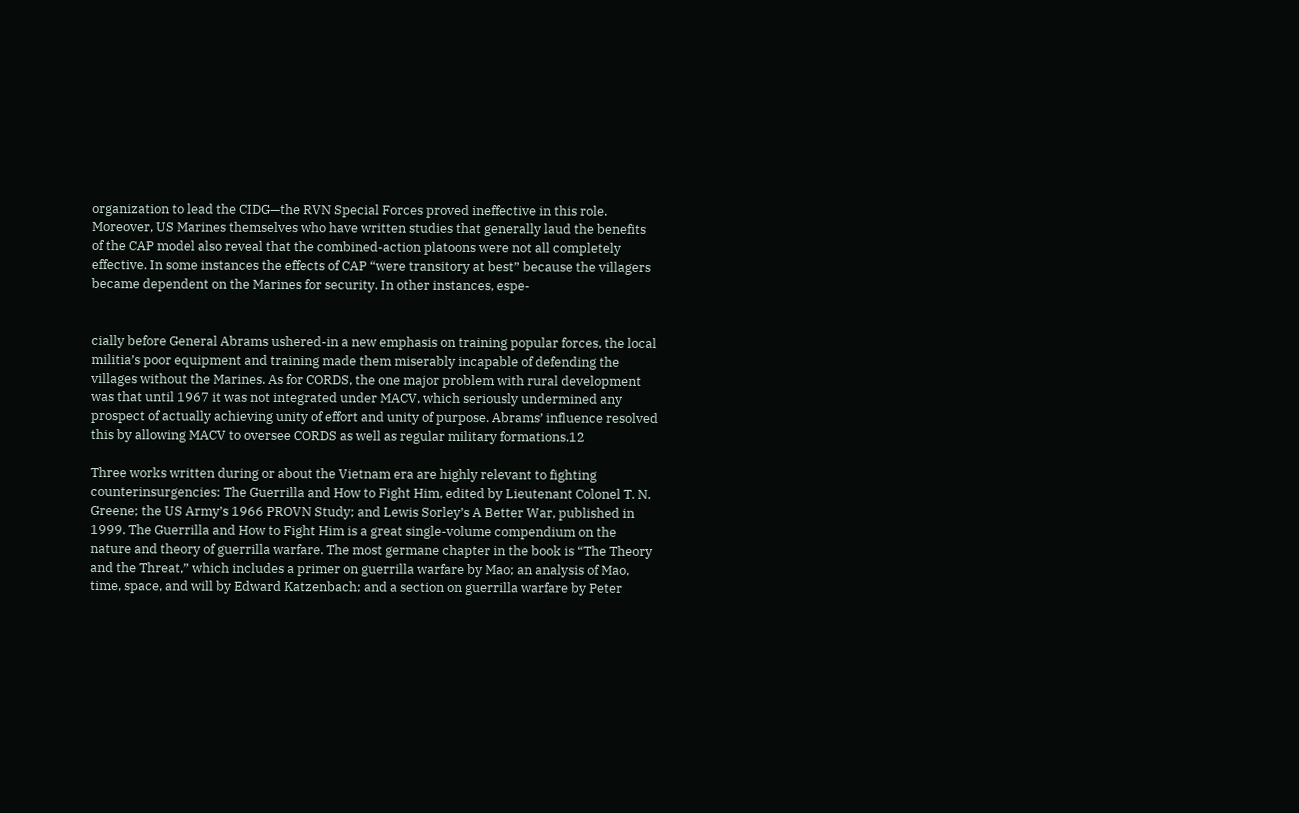organization to lead the CIDG—the RVN Special Forces proved ineffective in this role. Moreover, US Marines themselves who have written studies that generally laud the benefits of the CAP model also reveal that the combined-action platoons were not all completely effective. In some instances the effects of CAP “were transitory at best” because the villagers became dependent on the Marines for security. In other instances, espe-


cially before General Abrams ushered-in a new emphasis on training popular forces, the local militia’s poor equipment and training made them miserably incapable of defending the villages without the Marines. As for CORDS, the one major problem with rural development was that until 1967 it was not integrated under MACV, which seriously undermined any prospect of actually achieving unity of effort and unity of purpose. Abrams’ influence resolved this by allowing MACV to oversee CORDS as well as regular military formations.12

Three works written during or about the Vietnam era are highly relevant to fighting counterinsurgencies: The Guerrilla and How to Fight Him, edited by Lieutenant Colonel T. N. Greene; the US Army’s 1966 PROVN Study; and Lewis Sorley’s A Better War, published in 1999. The Guerrilla and How to Fight Him is a great single-volume compendium on the nature and theory of guerrilla warfare. The most germane chapter in the book is “The Theory and the Threat,” which includes a primer on guerrilla warfare by Mao; an analysis of Mao, time, space, and will by Edward Katzenbach; and a section on guerrilla warfare by Peter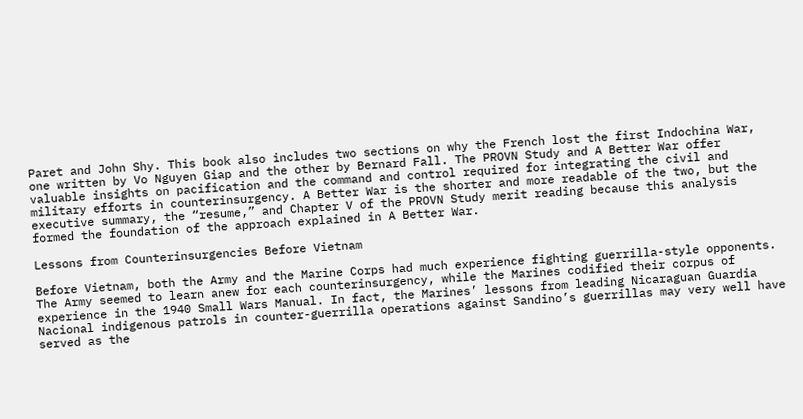Paret and John Shy. This book also includes two sections on why the French lost the first Indochina War, one written by Vo Nguyen Giap and the other by Bernard Fall. The PROVN Study and A Better War offer valuable insights on pacification and the command and control required for integrating the civil and military efforts in counterinsurgency. A Better War is the shorter and more readable of the two, but the executive summary, the “resume,” and Chapter V of the PROVN Study merit reading because this analysis formed the foundation of the approach explained in A Better War.

Lessons from Counterinsurgencies Before Vietnam

Before Vietnam, both the Army and the Marine Corps had much experience fighting guerrilla-style opponents. The Army seemed to learn anew for each counterinsurgency, while the Marines codified their corpus of experience in the 1940 Small Wars Manual. In fact, the Marines’ lessons from leading Nicaraguan Guardia Nacional indigenous patrols in counter-guerrilla operations against Sandino’s guerrillas may very well have served as the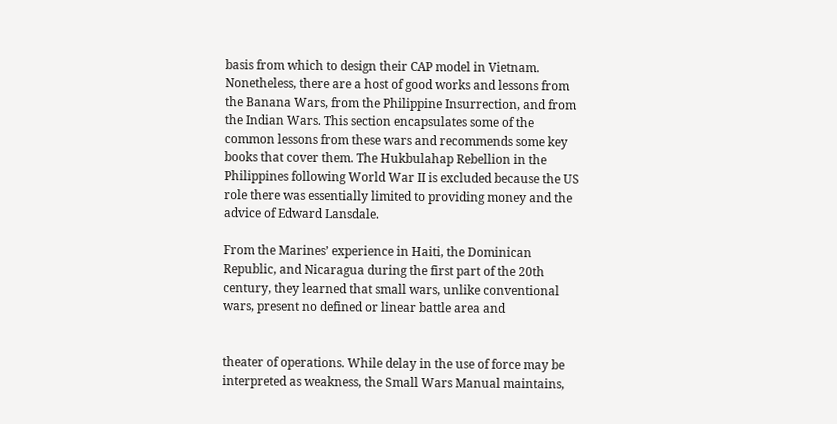basis from which to design their CAP model in Vietnam. Nonetheless, there are a host of good works and lessons from the Banana Wars, from the Philippine Insurrection, and from the Indian Wars. This section encapsulates some of the common lessons from these wars and recommends some key books that cover them. The Hukbulahap Rebellion in the Philippines following World War II is excluded because the US role there was essentially limited to providing money and the advice of Edward Lansdale.

From the Marines’ experience in Haiti, the Dominican Republic, and Nicaragua during the first part of the 20th century, they learned that small wars, unlike conventional wars, present no defined or linear battle area and


theater of operations. While delay in the use of force may be interpreted as weakness, the Small Wars Manual maintains,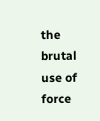the brutal use of force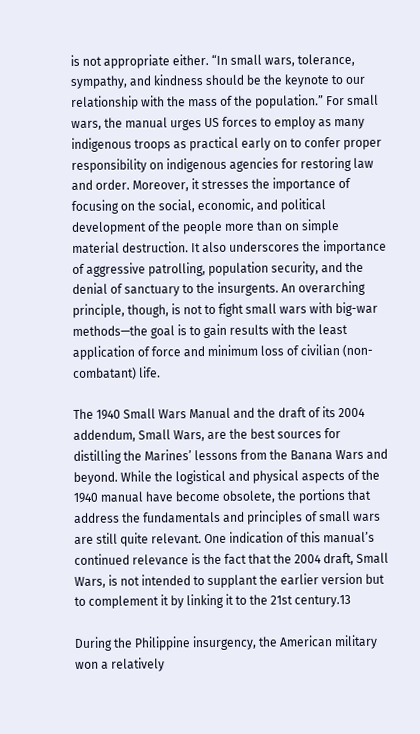is not appropriate either. “In small wars, tolerance, sympathy, and kindness should be the keynote to our relationship with the mass of the population.” For small wars, the manual urges US forces to employ as many indigenous troops as practical early on to confer proper responsibility on indigenous agencies for restoring law and order. Moreover, it stresses the importance of focusing on the social, economic, and political development of the people more than on simple material destruction. It also underscores the importance of aggressive patrolling, population security, and the denial of sanctuary to the insurgents. An overarching principle, though, is not to fight small wars with big-war methods—the goal is to gain results with the least application of force and minimum loss of civilian (non-combatant) life.

The 1940 Small Wars Manual and the draft of its 2004 addendum, Small Wars, are the best sources for distilling the Marines’ lessons from the Banana Wars and beyond. While the logistical and physical aspects of the 1940 manual have become obsolete, the portions that address the fundamentals and principles of small wars are still quite relevant. One indication of this manual’s continued relevance is the fact that the 2004 draft, Small Wars, is not intended to supplant the earlier version but to complement it by linking it to the 21st century.13

During the Philippine insurgency, the American military won a relatively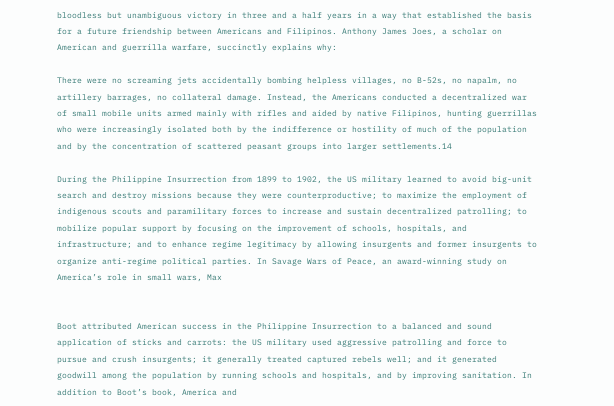bloodless but unambiguous victory in three and a half years in a way that established the basis for a future friendship between Americans and Filipinos. Anthony James Joes, a scholar on American and guerrilla warfare, succinctly explains why:

There were no screaming jets accidentally bombing helpless villages, no B-52s, no napalm, no artillery barrages, no collateral damage. Instead, the Americans conducted a decentralized war of small mobile units armed mainly with rifles and aided by native Filipinos, hunting guerrillas who were increasingly isolated both by the indifference or hostility of much of the population and by the concentration of scattered peasant groups into larger settlements.14

During the Philippine Insurrection from 1899 to 1902, the US military learned to avoid big-unit search and destroy missions because they were counterproductive; to maximize the employment of indigenous scouts and paramilitary forces to increase and sustain decentralized patrolling; to mobilize popular support by focusing on the improvement of schools, hospitals, and infrastructure; and to enhance regime legitimacy by allowing insurgents and former insurgents to organize anti-regime political parties. In Savage Wars of Peace, an award-winning study on America’s role in small wars, Max


Boot attributed American success in the Philippine Insurrection to a balanced and sound application of sticks and carrots: the US military used aggressive patrolling and force to pursue and crush insurgents; it generally treated captured rebels well; and it generated goodwill among the population by running schools and hospitals, and by improving sanitation. In addition to Boot’s book, America and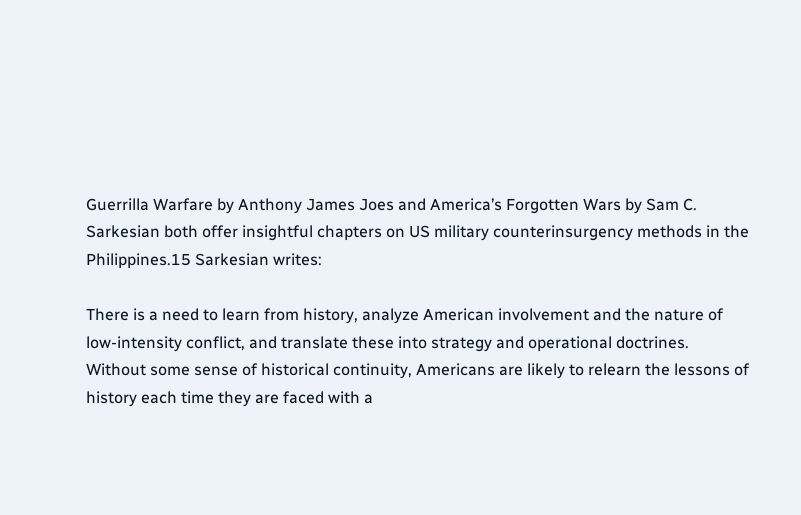Guerrilla Warfare by Anthony James Joes and America’s Forgotten Wars by Sam C. Sarkesian both offer insightful chapters on US military counterinsurgency methods in the Philippines.15 Sarkesian writes:

There is a need to learn from history, analyze American involvement and the nature of low-intensity conflict, and translate these into strategy and operational doctrines. Without some sense of historical continuity, Americans are likely to relearn the lessons of history each time they are faced with a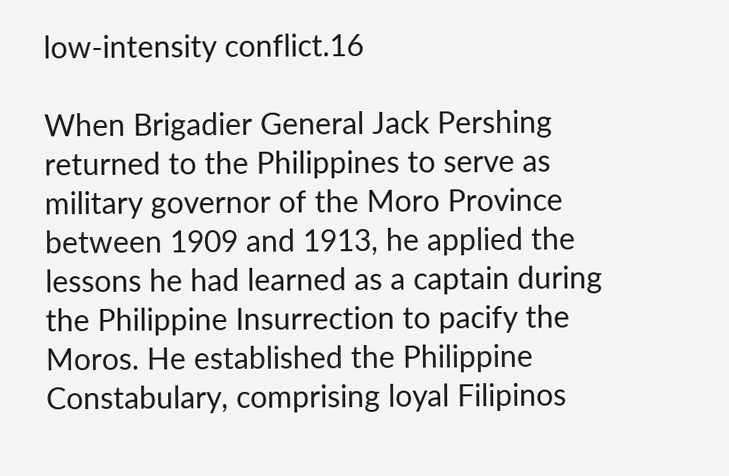low-intensity conflict.16

When Brigadier General Jack Pershing returned to the Philippines to serve as military governor of the Moro Province between 1909 and 1913, he applied the lessons he had learned as a captain during the Philippine Insurrection to pacify the Moros. He established the Philippine Constabulary, comprising loyal Filipinos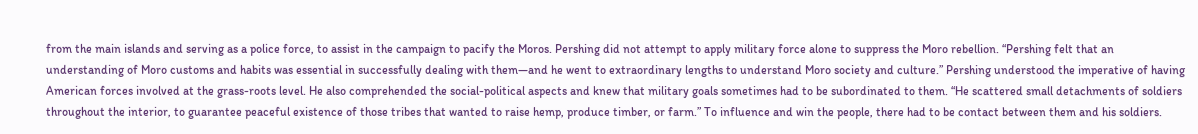from the main islands and serving as a police force, to assist in the campaign to pacify the Moros. Pershing did not attempt to apply military force alone to suppress the Moro rebellion. “Pershing felt that an understanding of Moro customs and habits was essential in successfully dealing with them—and he went to extraordinary lengths to understand Moro society and culture.” Pershing understood the imperative of having American forces involved at the grass-roots level. He also comprehended the social-political aspects and knew that military goals sometimes had to be subordinated to them. “He scattered small detachments of soldiers throughout the interior, to guarantee peaceful existence of those tribes that wanted to raise hemp, produce timber, or farm.” To influence and win the people, there had to be contact between them and his soldiers.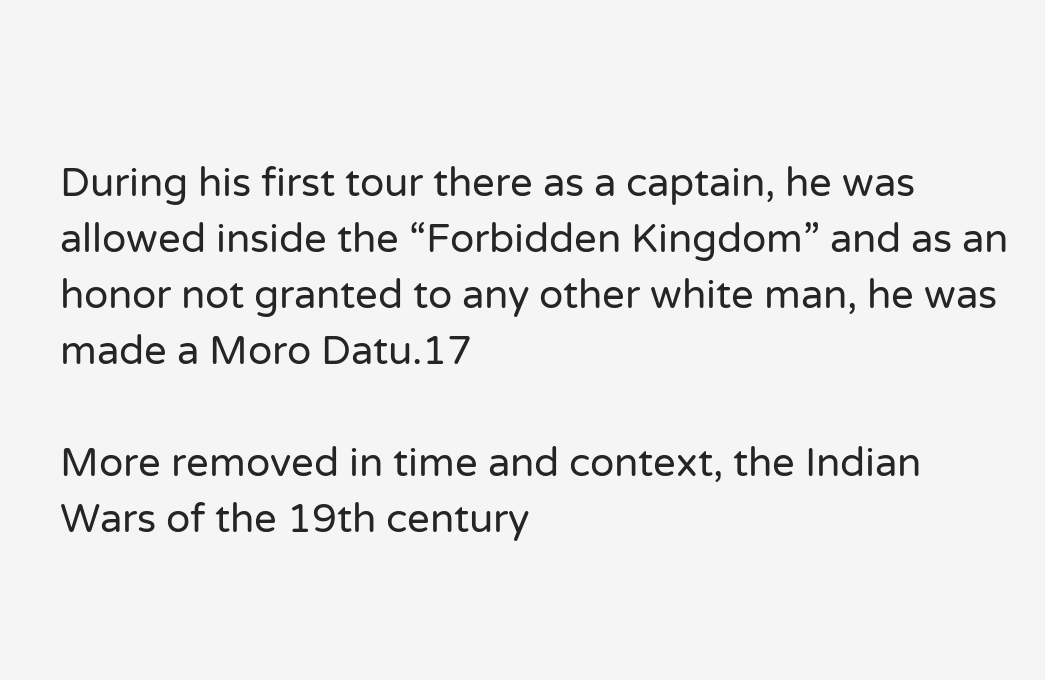During his first tour there as a captain, he was allowed inside the “Forbidden Kingdom” and as an honor not granted to any other white man, he was made a Moro Datu.17

More removed in time and context, the Indian Wars of the 19th century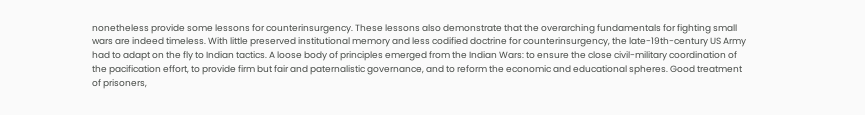nonetheless provide some lessons for counterinsurgency. These lessons also demonstrate that the overarching fundamentals for fighting small wars are indeed timeless. With little preserved institutional memory and less codified doctrine for counterinsurgency, the late-19th-century US Army had to adapt on the fly to Indian tactics. A loose body of principles emerged from the Indian Wars: to ensure the close civil-military coordination of the pacification effort, to provide firm but fair and paternalistic governance, and to reform the economic and educational spheres. Good treatment of prisoners,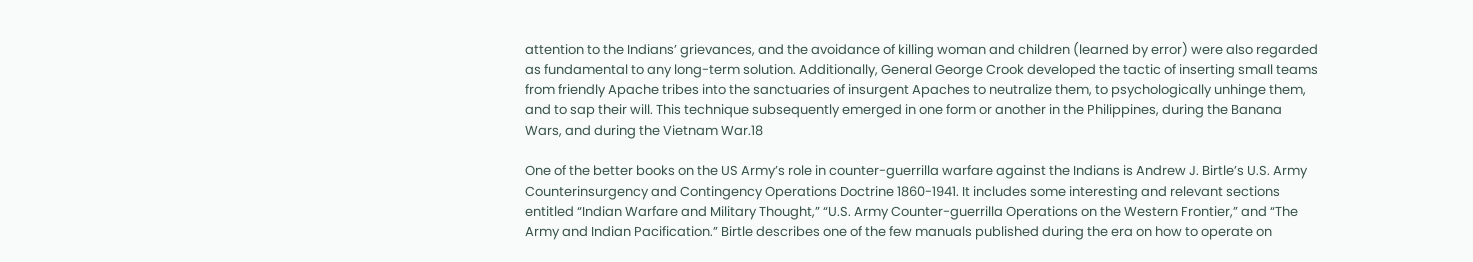attention to the Indians’ grievances, and the avoidance of killing woman and children (learned by error) were also regarded as fundamental to any long-term solution. Additionally, General George Crook developed the tactic of inserting small teams from friendly Apache tribes into the sanctuaries of insurgent Apaches to neutralize them, to psychologically unhinge them, and to sap their will. This technique subsequently emerged in one form or another in the Philippines, during the Banana Wars, and during the Vietnam War.18

One of the better books on the US Army’s role in counter-guerrilla warfare against the Indians is Andrew J. Birtle’s U.S. Army Counterinsurgency and Contingency Operations Doctrine 1860-1941. It includes some interesting and relevant sections entitled “Indian Warfare and Military Thought,” “U.S. Army Counter-guerrilla Operations on the Western Frontier,” and “The Army and Indian Pacification.” Birtle describes one of the few manuals published during the era on how to operate on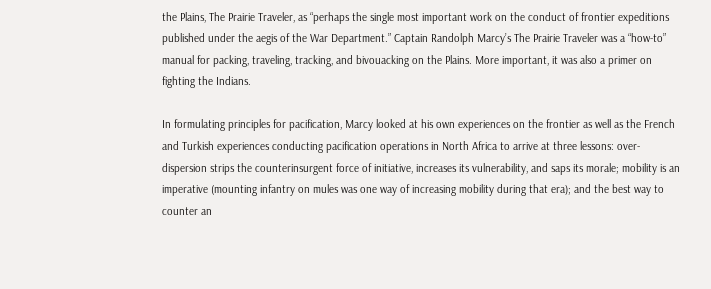the Plains, The Prairie Traveler, as “perhaps the single most important work on the conduct of frontier expeditions published under the aegis of the War Department.” Captain Randolph Marcy’s The Prairie Traveler was a “how-to” manual for packing, traveling, tracking, and bivouacking on the Plains. More important, it was also a primer on fighting the Indians.

In formulating principles for pacification, Marcy looked at his own experiences on the frontier as well as the French and Turkish experiences conducting pacification operations in North Africa to arrive at three lessons: over-dispersion strips the counterinsurgent force of initiative, increases its vulnerability, and saps its morale; mobility is an imperative (mounting infantry on mules was one way of increasing mobility during that era); and the best way to counter an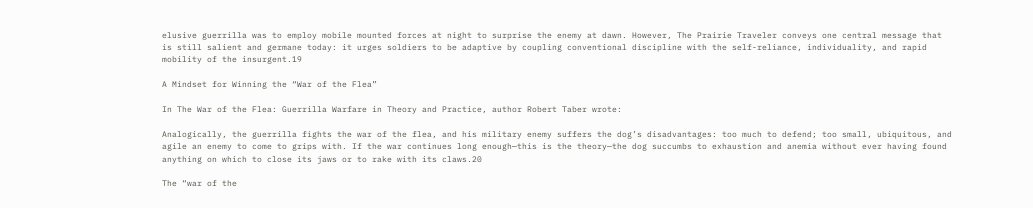elusive guerrilla was to employ mobile mounted forces at night to surprise the enemy at dawn. However, The Prairie Traveler conveys one central message that is still salient and germane today: it urges soldiers to be adaptive by coupling conventional discipline with the self-reliance, individuality, and rapid mobility of the insurgent.19

A Mindset for Winning the “War of the Flea”

In The War of the Flea: Guerrilla Warfare in Theory and Practice, author Robert Taber wrote:

Analogically, the guerrilla fights the war of the flea, and his military enemy suffers the dog’s disadvantages: too much to defend; too small, ubiquitous, and agile an enemy to come to grips with. If the war continues long enough—this is the theory—the dog succumbs to exhaustion and anemia without ever having found anything on which to close its jaws or to rake with its claws.20

The “war of the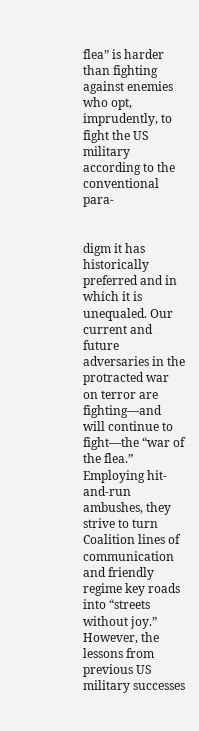flea” is harder than fighting against enemies who opt, imprudently, to fight the US military according to the conventional para-


digm it has historically preferred and in which it is unequaled. Our current and future adversaries in the protracted war on terror are fighting—and will continue to fight—the “war of the flea.” Employing hit-and-run ambushes, they strive to turn Coalition lines of communication and friendly regime key roads into “streets without joy.” However, the lessons from previous US military successes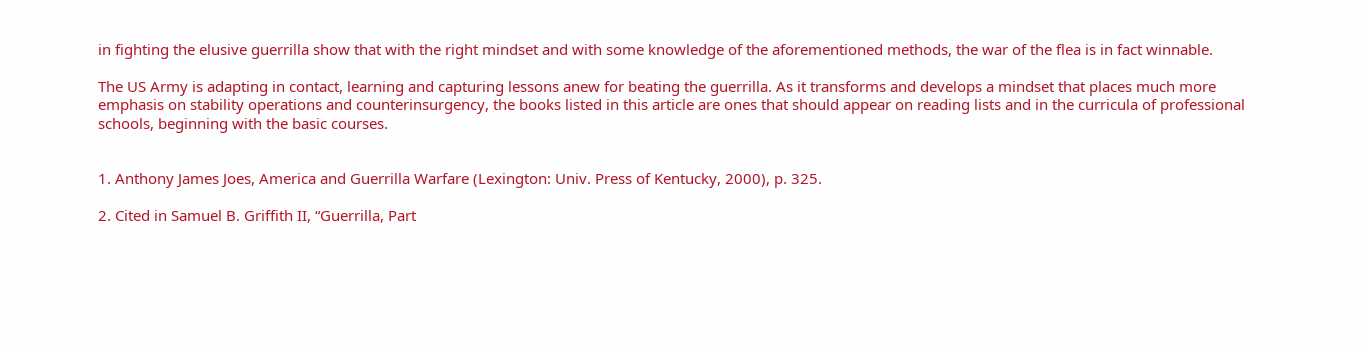in fighting the elusive guerrilla show that with the right mindset and with some knowledge of the aforementioned methods, the war of the flea is in fact winnable.

The US Army is adapting in contact, learning and capturing lessons anew for beating the guerrilla. As it transforms and develops a mindset that places much more emphasis on stability operations and counterinsurgency, the books listed in this article are ones that should appear on reading lists and in the curricula of professional schools, beginning with the basic courses.


1. Anthony James Joes, America and Guerrilla Warfare (Lexington: Univ. Press of Kentucky, 2000), p. 325.

2. Cited in Samuel B. Griffith II, “Guerrilla, Part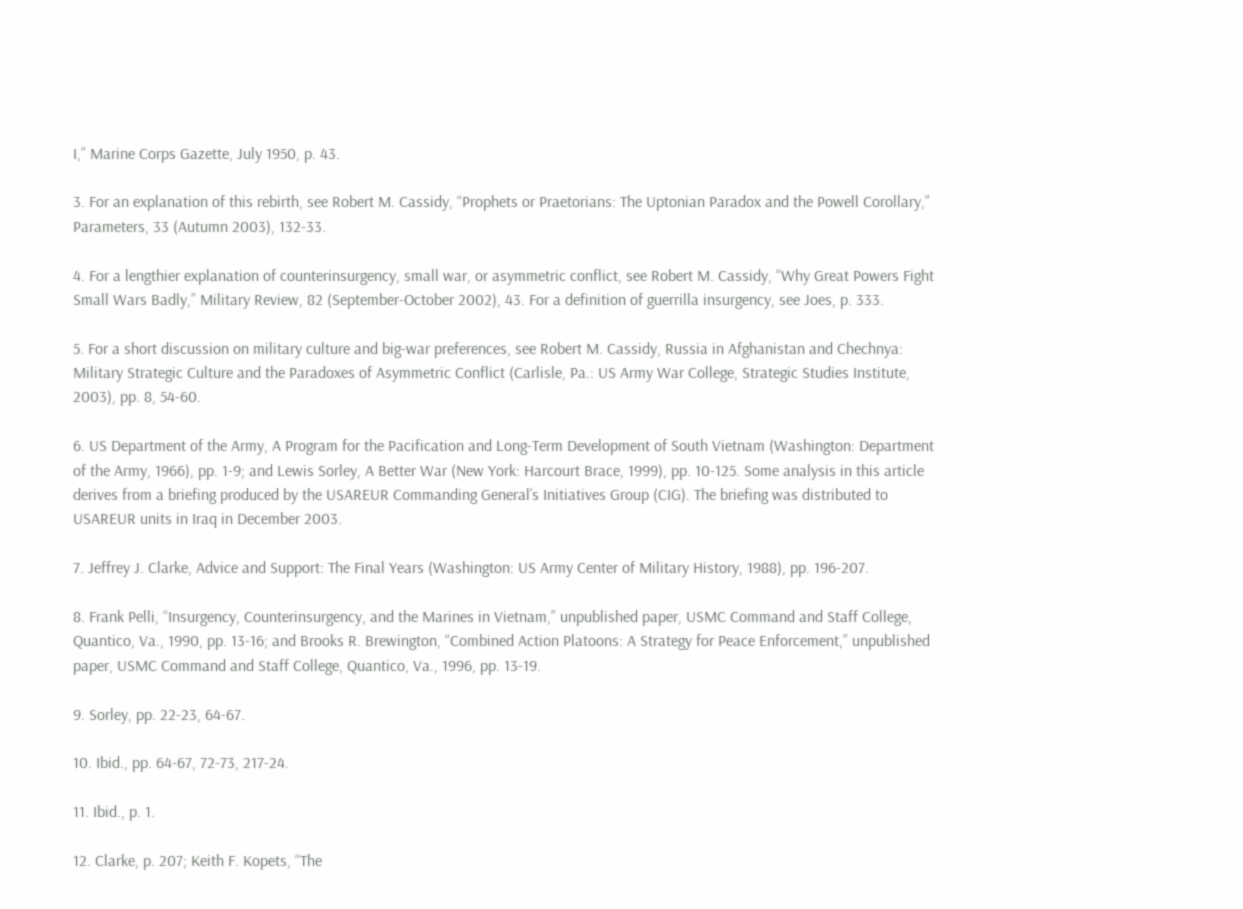I,” Marine Corps Gazette, July 1950, p. 43.

3. For an explanation of this rebirth, see Robert M. Cassidy, “Prophets or Praetorians: The Uptonian Paradox and the Powell Corollary,” Parameters, 33 (Autumn 2003), 132-33.

4. For a lengthier explanation of counterinsurgency, small war, or asymmetric conflict, see Robert M. Cassidy, “Why Great Powers Fight Small Wars Badly,” Military Review, 82 (September-October 2002), 43. For a definition of guerrilla insurgency, see Joes, p. 333.

5. For a short discussion on military culture and big-war preferences, see Robert M. Cassidy, Russia in Afghanistan and Chechnya: Military Strategic Culture and the Paradoxes of Asymmetric Conflict (Carlisle, Pa.: US Army War College, Strategic Studies Institute, 2003), pp. 8, 54-60.

6. US Department of the Army, A Program for the Pacification and Long-Term Development of South Vietnam (Washington: Department of the Army, 1966), pp. 1-9; and Lewis Sorley, A Better War (New York: Harcourt Brace, 1999), pp. 10-125. Some analysis in this article derives from a briefing produced by the USAREUR Commanding General’s Initiatives Group (CIG). The briefing was distributed to USAREUR units in Iraq in December 2003.

7. Jeffrey J. Clarke, Advice and Support: The Final Years (Washington: US Army Center of Military History, 1988), pp. 196-207.

8. Frank Pelli, “Insurgency, Counterinsurgency, and the Marines in Vietnam,” unpublished paper, USMC Command and Staff College, Quantico, Va., 1990, pp. 13-16; and Brooks R. Brewington, “Combined Action Platoons: A Strategy for Peace Enforcement,” unpublished paper, USMC Command and Staff College, Quantico, Va., 1996, pp. 13-19.

9. Sorley, pp. 22-23, 64-67.

10. Ibid., pp. 64-67, 72-73, 217-24.

11. Ibid., p. 1.

12. Clarke, p. 207; Keith F. Kopets, “The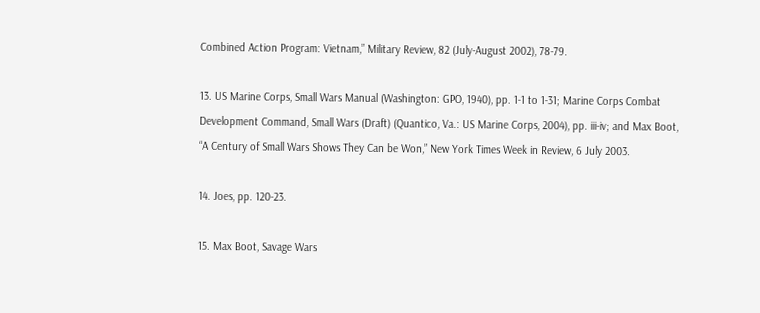Combined Action Program: Vietnam,” Military Review, 82 (July-August 2002), 78-79.

13. US Marine Corps, Small Wars Manual (Washington: GPO, 1940), pp. 1-1 to 1-31; Marine Corps Combat Development Command, Small Wars (Draft) (Quantico, Va.: US Marine Corps, 2004), pp. iii-iv; and Max Boot, “A Century of Small Wars Shows They Can be Won,” New York Times Week in Review, 6 July 2003.

14. Joes, pp. 120-23.

15. Max Boot, Savage Wars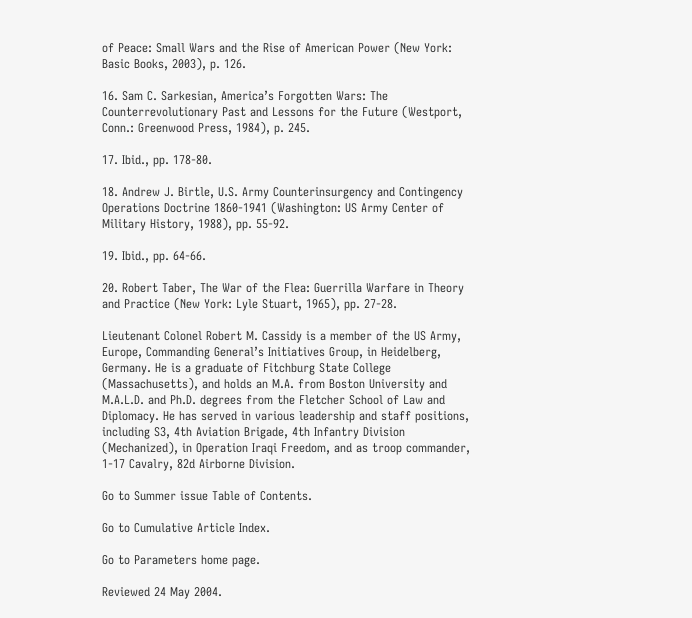of Peace: Small Wars and the Rise of American Power (New York: Basic Books, 2003), p. 126.

16. Sam C. Sarkesian, America’s Forgotten Wars: The Counterrevolutionary Past and Lessons for the Future (Westport, Conn.: Greenwood Press, 1984), p. 245.

17. Ibid., pp. 178-80.

18. Andrew J. Birtle, U.S. Army Counterinsurgency and Contingency Operations Doctrine 1860-1941 (Washington: US Army Center of Military History, 1988), pp. 55-92.

19. Ibid., pp. 64-66.

20. Robert Taber, The War of the Flea: Guerrilla Warfare in Theory and Practice (New York: Lyle Stuart, 1965), pp. 27-28.

Lieutenant Colonel Robert M. Cassidy is a member of the US Army, Europe, Commanding General’s Initiatives Group, in Heidelberg, Germany. He is a graduate of Fitchburg State College (Massachusetts), and holds an M.A. from Boston University and M.A.L.D. and Ph.D. degrees from the Fletcher School of Law and Diplomacy. He has served in various leadership and staff positions, including S3, 4th Aviation Brigade, 4th Infantry Division (Mechanized), in Operation Iraqi Freedom, and as troop commander, 1-17 Cavalry, 82d Airborne Division.

Go to Summer issue Table of Contents.

Go to Cumulative Article Index.

Go to Parameters home page.

Reviewed 24 May 2004.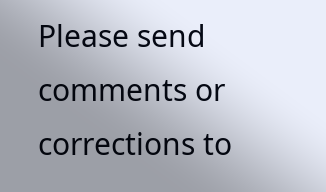Please send comments or corrections to